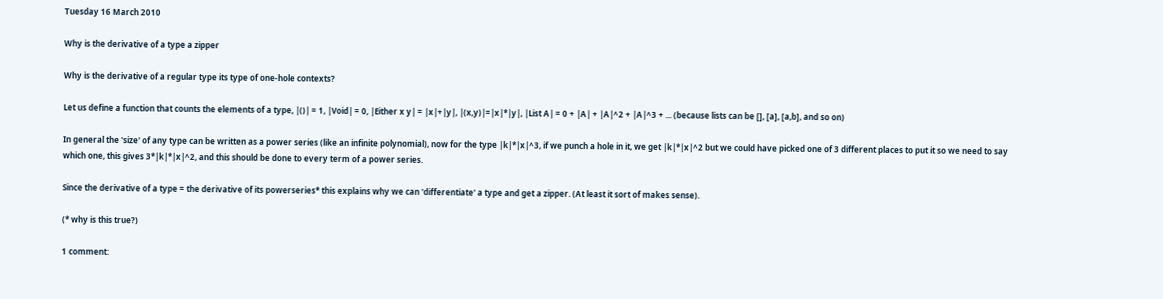Tuesday 16 March 2010

Why is the derivative of a type a zipper

Why is the derivative of a regular type its type of one-hole contexts?

Let us define a function that counts the elements of a type, |()| = 1, |Void| = 0, |Either x y| = |x|+|y|, |(x,y)|=|x|*|y|, |List A| = 0 + |A| + |A|^2 + |A|^3 + ... (because lists can be [], [a], [a,b], and so on)

In general the 'size' of any type can be written as a power series (like an infinite polynomial), now for the type |k|*|x|^3, if we punch a hole in it, we get |k|*|x|^2 but we could have picked one of 3 different places to put it so we need to say which one, this gives 3*|k|*|x|^2, and this should be done to every term of a power series.

Since the derivative of a type = the derivative of its powerseries* this explains why we can 'differentiate' a type and get a zipper. (At least it sort of makes sense).

(* why is this true?)

1 comment: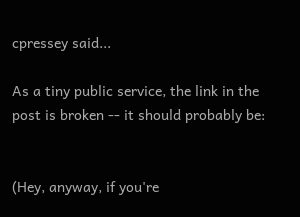cpressey said...

As a tiny public service, the link in the post is broken -- it should probably be:


(Hey, anyway, if you're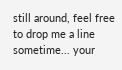still around, feel free to drop me a line sometime... your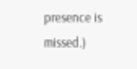presence is missed.)